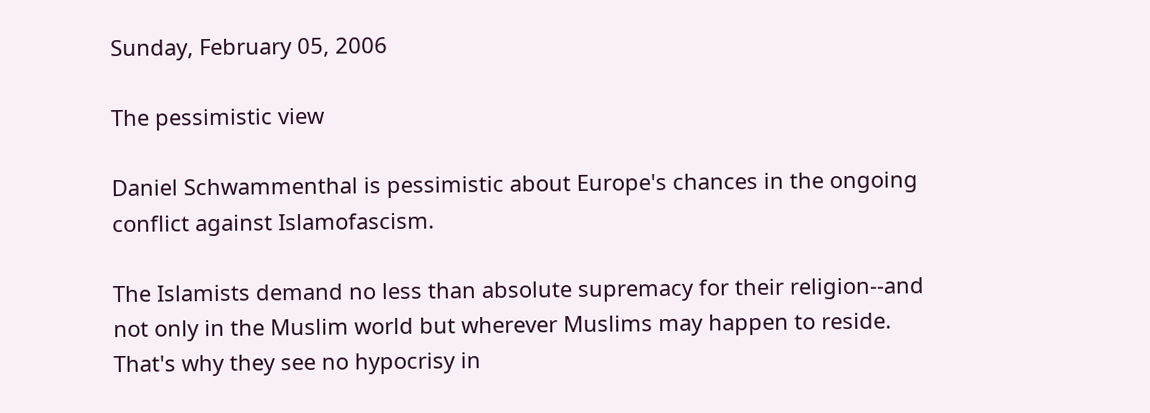Sunday, February 05, 2006

The pessimistic view

Daniel Schwammenthal is pessimistic about Europe's chances in the ongoing conflict against Islamofascism.

The Islamists demand no less than absolute supremacy for their religion--and not only in the Muslim world but wherever Muslims may happen to reside. That's why they see no hypocrisy in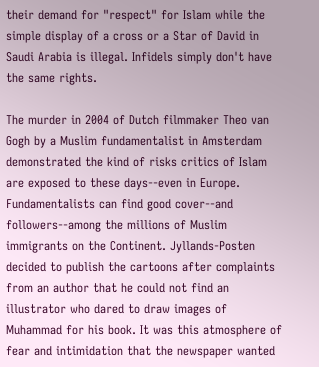their demand for "respect" for Islam while the simple display of a cross or a Star of David in Saudi Arabia is illegal. Infidels simply don't have the same rights.

The murder in 2004 of Dutch filmmaker Theo van Gogh by a Muslim fundamentalist in Amsterdam demonstrated the kind of risks critics of Islam are exposed to these days--even in Europe. Fundamentalists can find good cover--and followers--among the millions of Muslim immigrants on the Continent. Jyllands-Posten decided to publish the cartoons after complaints from an author that he could not find an illustrator who dared to draw images of Muhammad for his book. It was this atmosphere of fear and intimidation that the newspaper wanted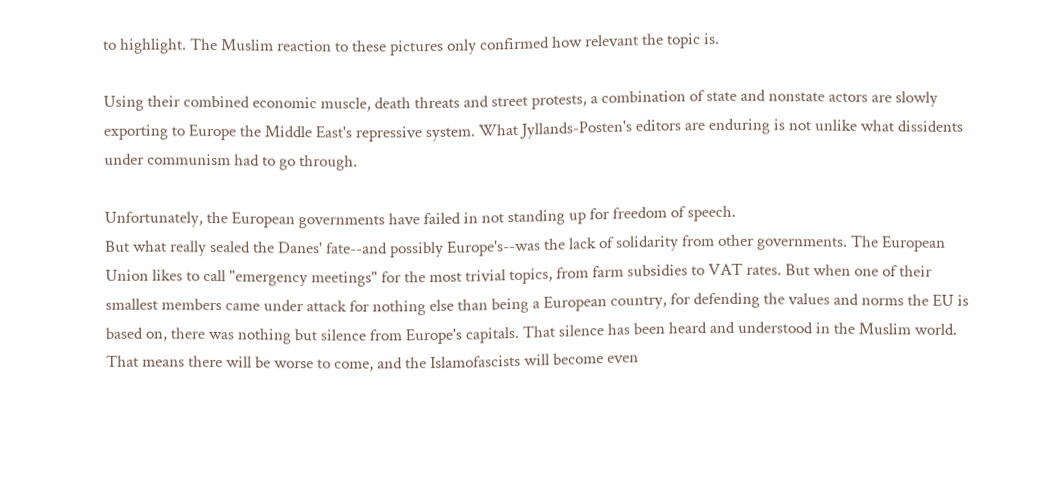to highlight. The Muslim reaction to these pictures only confirmed how relevant the topic is.

Using their combined economic muscle, death threats and street protests, a combination of state and nonstate actors are slowly exporting to Europe the Middle East's repressive system. What Jyllands-Posten's editors are enduring is not unlike what dissidents under communism had to go through.

Unfortunately, the European governments have failed in not standing up for freedom of speech.
But what really sealed the Danes' fate--and possibly Europe's--was the lack of solidarity from other governments. The European Union likes to call "emergency meetings" for the most trivial topics, from farm subsidies to VAT rates. But when one of their smallest members came under attack for nothing else than being a European country, for defending the values and norms the EU is based on, there was nothing but silence from Europe's capitals. That silence has been heard and understood in the Muslim world.
That means there will be worse to come, and the Islamofascists will become even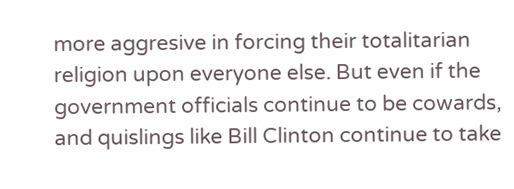more aggresive in forcing their totalitarian religion upon everyone else. But even if the government officials continue to be cowards, and quislings like Bill Clinton continue to take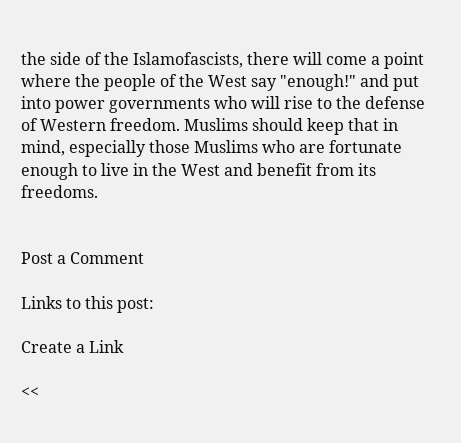the side of the Islamofascists, there will come a point where the people of the West say "enough!" and put into power governments who will rise to the defense of Western freedom. Muslims should keep that in mind, especially those Muslims who are fortunate enough to live in the West and benefit from its freedoms.


Post a Comment

Links to this post:

Create a Link

<<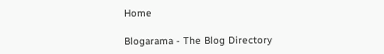Home

Blogarama - The Blog Directory